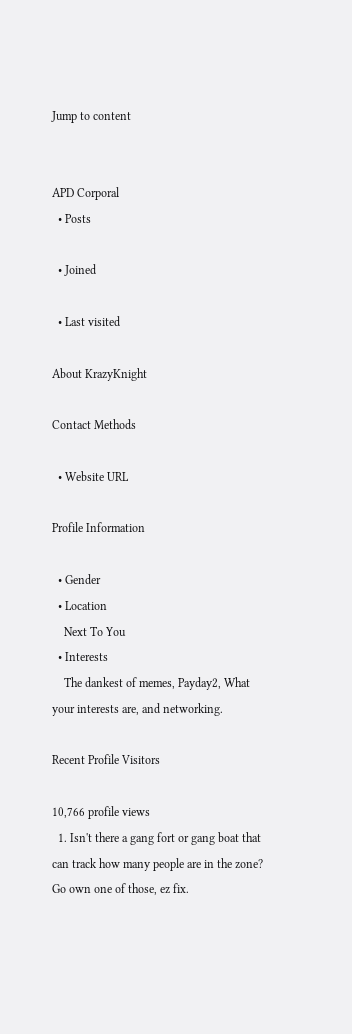Jump to content


APD Corporal
  • Posts

  • Joined

  • Last visited

About KrazyKnight

Contact Methods

  • Website URL

Profile Information

  • Gender
  • Location
    Next To You
  • Interests
    The dankest of memes, Payday2, What your interests are, and networking.

Recent Profile Visitors

10,766 profile views
  1. Isn't there a gang fort or gang boat that can track how many people are in the zone? Go own one of those, ez fix.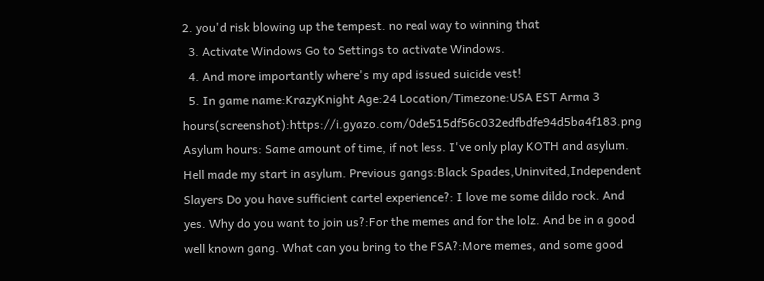2. you'd risk blowing up the tempest. no real way to winning that
  3. Activate Windows Go to Settings to activate Windows.
  4. And more importantly where's my apd issued suicide vest!
  5. In game name:KrazyKnight Age:24 Location/Timezone:USA EST Arma 3 hours(screenshot):https://i.gyazo.com/0de515df56c032edfbdfe94d5ba4f183.png Asylum hours: Same amount of time, if not less. I've only play KOTH and asylum. Hell made my start in asylum. Previous gangs:Black Spades,Uninvited,Independent Slayers Do you have sufficient cartel experience?: I love me some dildo rock. And yes. Why do you want to join us?:For the memes and for the lolz. And be in a good well known gang. What can you bring to the FSA?:More memes, and some good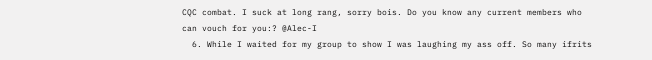CQC combat. I suck at long rang, sorry bois. Do you know any current members who can vouch for you:? @Alec-I
  6. While I waited for my group to show I was laughing my ass off. So many ifrits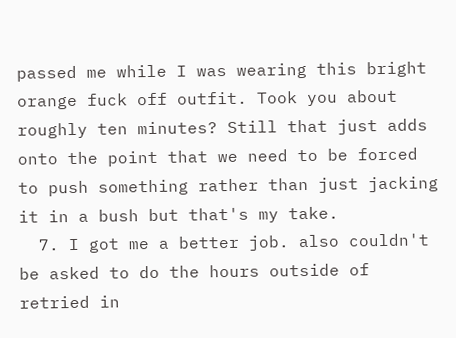passed me while I was wearing this bright orange fuck off outfit. Took you about roughly ten minutes? Still that just adds onto the point that we need to be forced to push something rather than just jacking it in a bush but that's my take.
  7. I got me a better job. also couldn't be asked to do the hours outside of retried in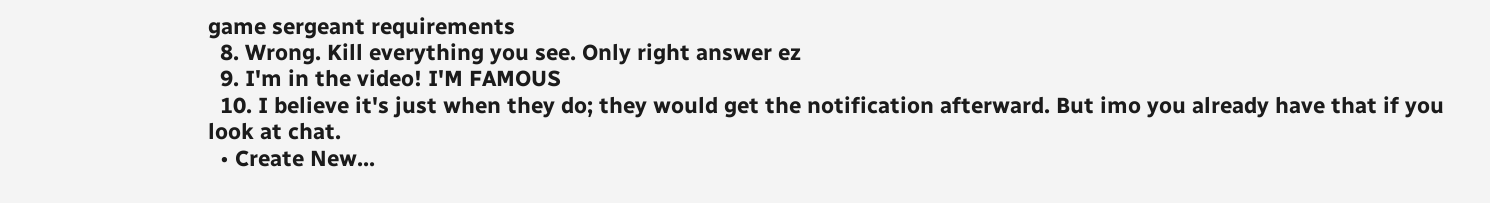game sergeant requirements
  8. Wrong. Kill everything you see. Only right answer ez
  9. I'm in the video! I'M FAMOUS
  10. I believe it's just when they do; they would get the notification afterward. But imo you already have that if you look at chat.
  • Create New...